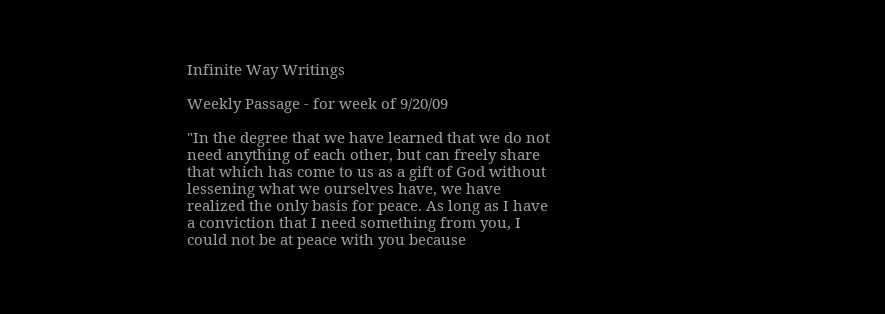Infinite Way Writings

Weekly Passage - for week of 9/20/09

"In the degree that we have learned that we do not need anything of each other, but can freely share that which has come to us as a gift of God without lessening what we ourselves have, we have realized the only basis for peace. As long as I have a conviction that I need something from you, I could not be at peace with you because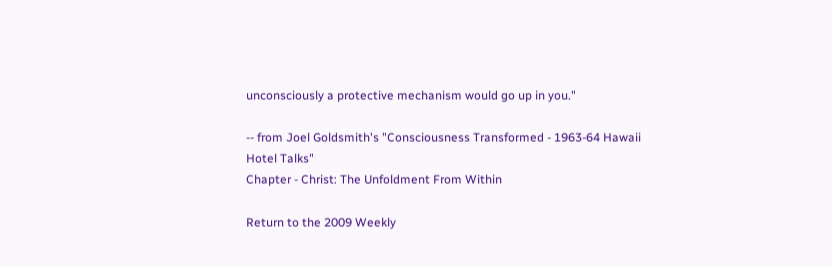unconsciously a protective mechanism would go up in you."

-- from Joel Goldsmith's "Consciousness Transformed - 1963-64 Hawaii Hotel Talks"
Chapter - Christ: The Unfoldment From Within

Return to the 2009 Weekly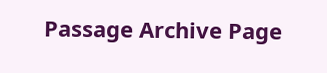Passage Archive Page